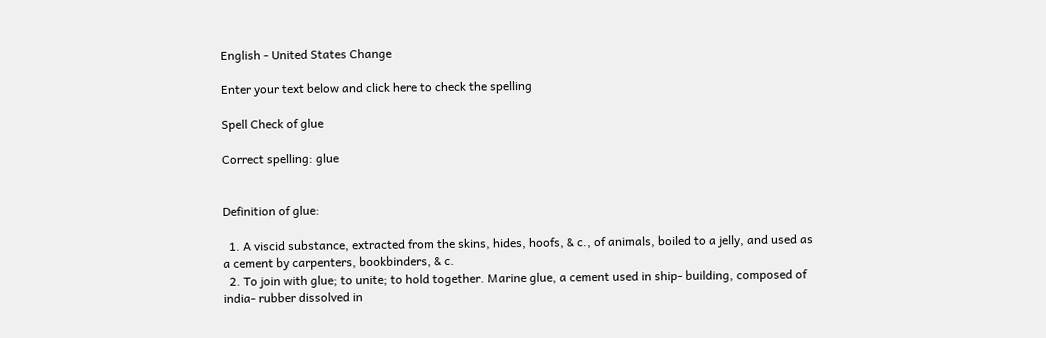English - United States Change

Enter your text below and click here to check the spelling

Spell Check of glue

Correct spelling: glue


Definition of glue:

  1. A viscid substance, extracted from the skins, hides, hoofs, & c., of animals, boiled to a jelly, and used as a cement by carpenters, bookbinders, & c.
  2. To join with glue; to unite; to hold together. Marine glue, a cement used in ship- building, composed of india- rubber dissolved in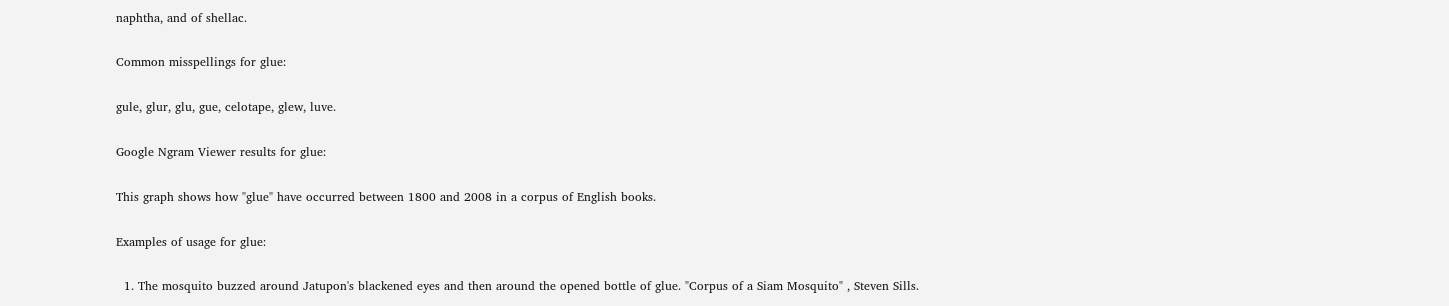naphtha, and of shellac.

Common misspellings for glue:

gule, glur, glu, gue, celotape, glew, luve.

Google Ngram Viewer results for glue:

This graph shows how "glue" have occurred between 1800 and 2008 in a corpus of English books.

Examples of usage for glue:

  1. The mosquito buzzed around Jatupon's blackened eyes and then around the opened bottle of glue. "Corpus of a Siam Mosquito" , Steven Sills.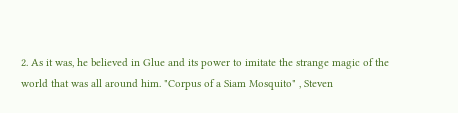2. As it was, he believed in Glue and its power to imitate the strange magic of the world that was all around him. "Corpus of a Siam Mosquito" , Steven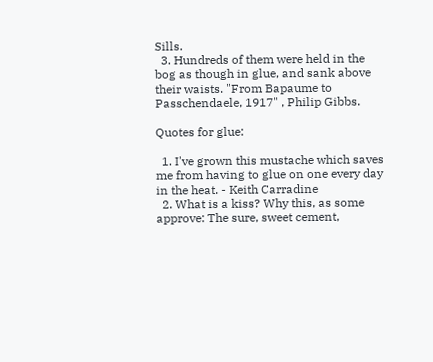Sills.
  3. Hundreds of them were held in the bog as though in glue, and sank above their waists. "From Bapaume to Passchendaele, 1917" , Philip Gibbs.

Quotes for glue:

  1. I've grown this mustache which saves me from having to glue on one every day in the heat. - Keith Carradine
  2. What is a kiss? Why this, as some approve: The sure, sweet cement,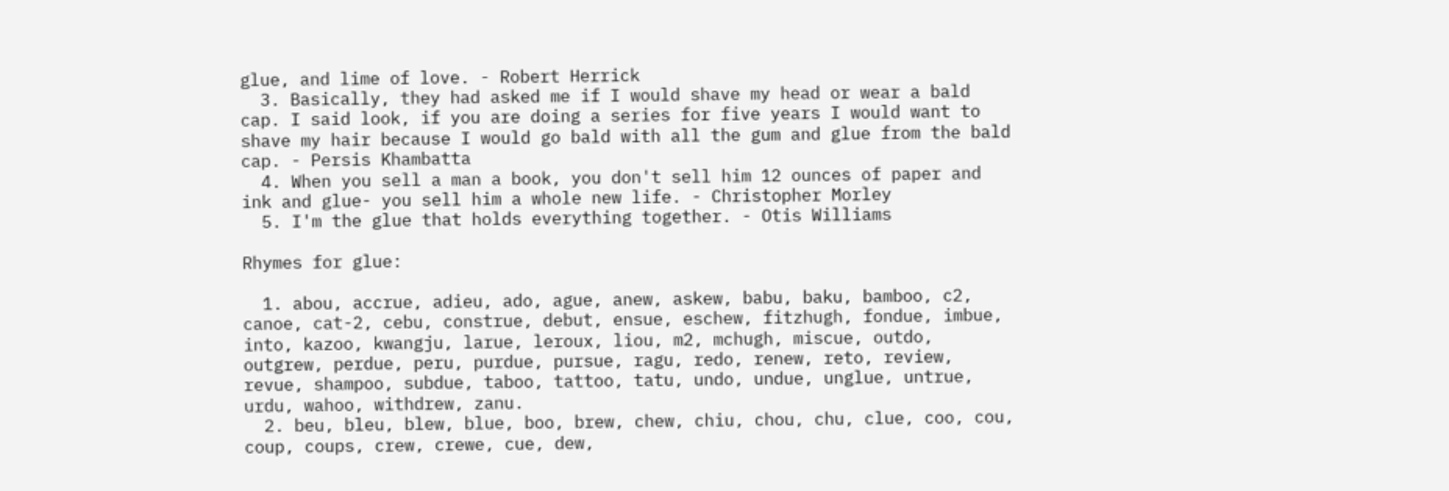glue, and lime of love. - Robert Herrick
  3. Basically, they had asked me if I would shave my head or wear a bald cap. I said look, if you are doing a series for five years I would want to shave my hair because I would go bald with all the gum and glue from the bald cap. - Persis Khambatta
  4. When you sell a man a book, you don't sell him 12 ounces of paper and ink and glue- you sell him a whole new life. - Christopher Morley
  5. I'm the glue that holds everything together. - Otis Williams

Rhymes for glue:

  1. abou, accrue, adieu, ado, ague, anew, askew, babu, baku, bamboo, c2, canoe, cat-2, cebu, construe, debut, ensue, eschew, fitzhugh, fondue, imbue, into, kazoo, kwangju, larue, leroux, liou, m2, mchugh, miscue, outdo, outgrew, perdue, peru, purdue, pursue, ragu, redo, renew, reto, review, revue, shampoo, subdue, taboo, tattoo, tatu, undo, undue, unglue, untrue, urdu, wahoo, withdrew, zanu.
  2. beu, bleu, blew, blue, boo, brew, chew, chiu, chou, chu, clue, coo, cou, coup, coups, crew, crewe, cue, dew,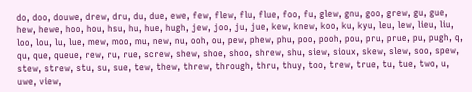do, doo, douwe, drew, dru, du, due, ewe, few, flew, flu, flue, foo, fu, glew, gnu, goo, grew, gu, gue, hew, hewe, hoo, hou, hsu, hu, hue, hugh, jew, joo, ju, jue, kew, knew, koo, ku, kyu, leu, lew, lieu, liu, loo, lou, lu, lue, mew, moo, mu, new, nu, ooh, ou, pew, phew, phu, poo, pooh, pou, pru, prue, pu, pugh, q, qu, que, queue, rew, ru, rue, screw, shew, shoe, shoo, shrew, shu, siew, sioux, skew, slew, soo, spew, stew, strew, stu, su, sue, tew, thew, threw, through, thru, thuy, too, trew, true, tu, tue, two, u, uwe, view,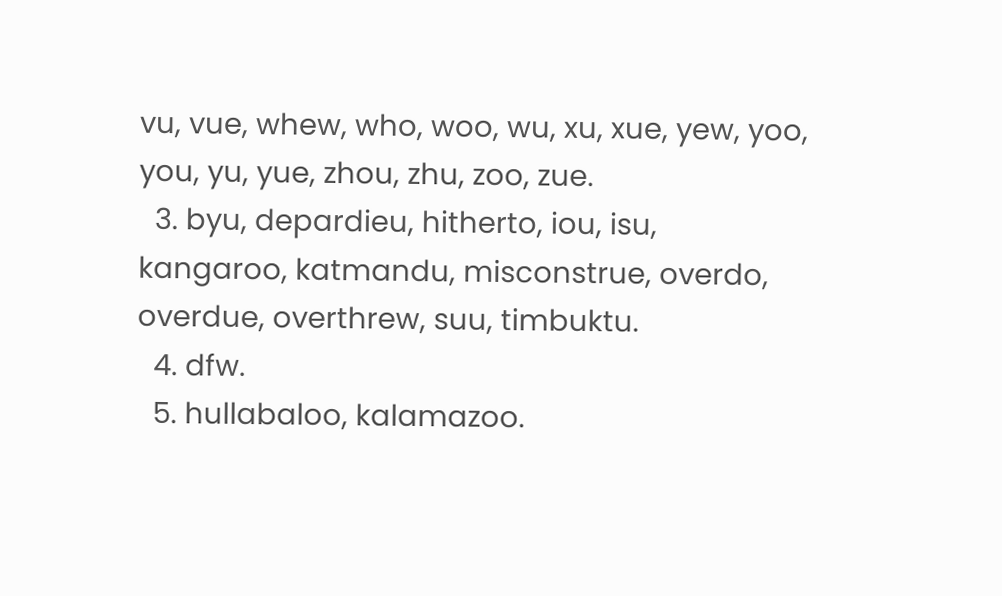vu, vue, whew, who, woo, wu, xu, xue, yew, yoo, you, yu, yue, zhou, zhu, zoo, zue.
  3. byu, depardieu, hitherto, iou, isu, kangaroo, katmandu, misconstrue, overdo, overdue, overthrew, suu, timbuktu.
  4. dfw.
  5. hullabaloo, kalamazoo.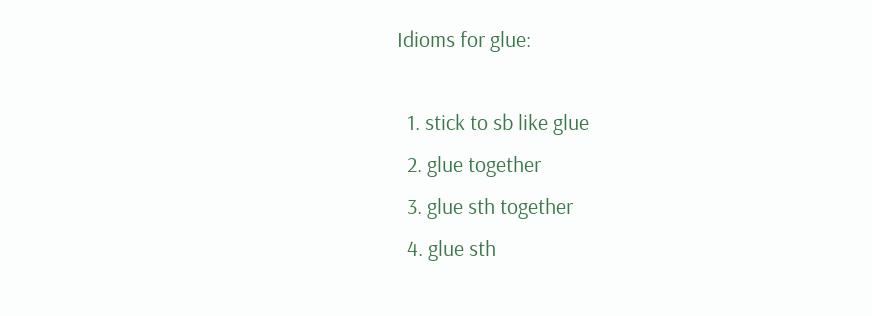Idioms for glue:

  1. stick to sb like glue
  2. glue together
  3. glue sth together
  4. glue sth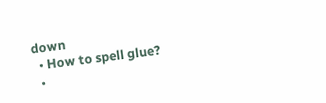down
  • How to spell glue?
  •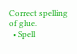Correct spelling of glue.
  • Spell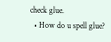check glue.
  • How do u spell glue?